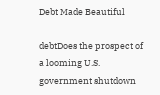Debt Made Beautiful

debtDoes the prospect of a looming U.S. government shutdown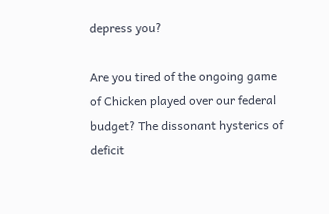depress you?

Are you tired of the ongoing game of Chicken played over our federal budget? The dissonant hysterics of deficit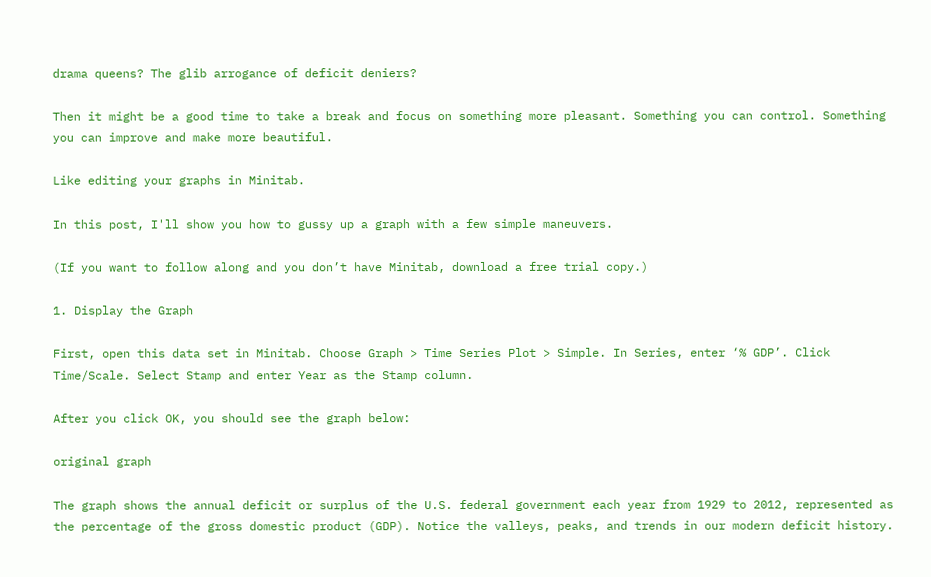drama queens? The glib arrogance of deficit deniers?

Then it might be a good time to take a break and focus on something more pleasant. Something you can control. Something you can improve and make more beautiful.

Like editing your graphs in Minitab.

In this post, I'll show you how to gussy up a graph with a few simple maneuvers.

(If you want to follow along and you don’t have Minitab, download a free trial copy.)

1. Display the Graph

First, open this data set in Minitab. Choose Graph > Time Series Plot > Simple. In Series, enter ‘% GDP’. Click Time/Scale. Select Stamp and enter Year as the Stamp column.

After you click OK, you should see the graph below:

original graph

The graph shows the annual deficit or surplus of the U.S. federal government each year from 1929 to 2012, represented as the percentage of the gross domestic product (GDP). Notice the valleys, peaks, and trends in our modern deficit history.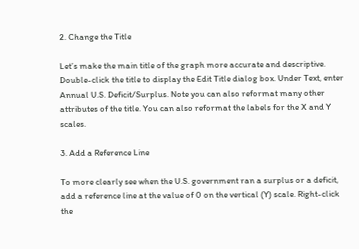2. Change the Title

Let’s make the main title of the graph more accurate and descriptive. Double-click the title to display the Edit Title dialog box. Under Text, enter Annual U.S. Deficit/Surplus. Note you can also reformat many other attributes of the title. You can also reformat the labels for the X and Y  scales.

3. Add a Reference Line

To more clearly see when the U.S. government ran a surplus or a deficit, add a reference line at the value of 0 on the vertical (Y) scale. Right-click the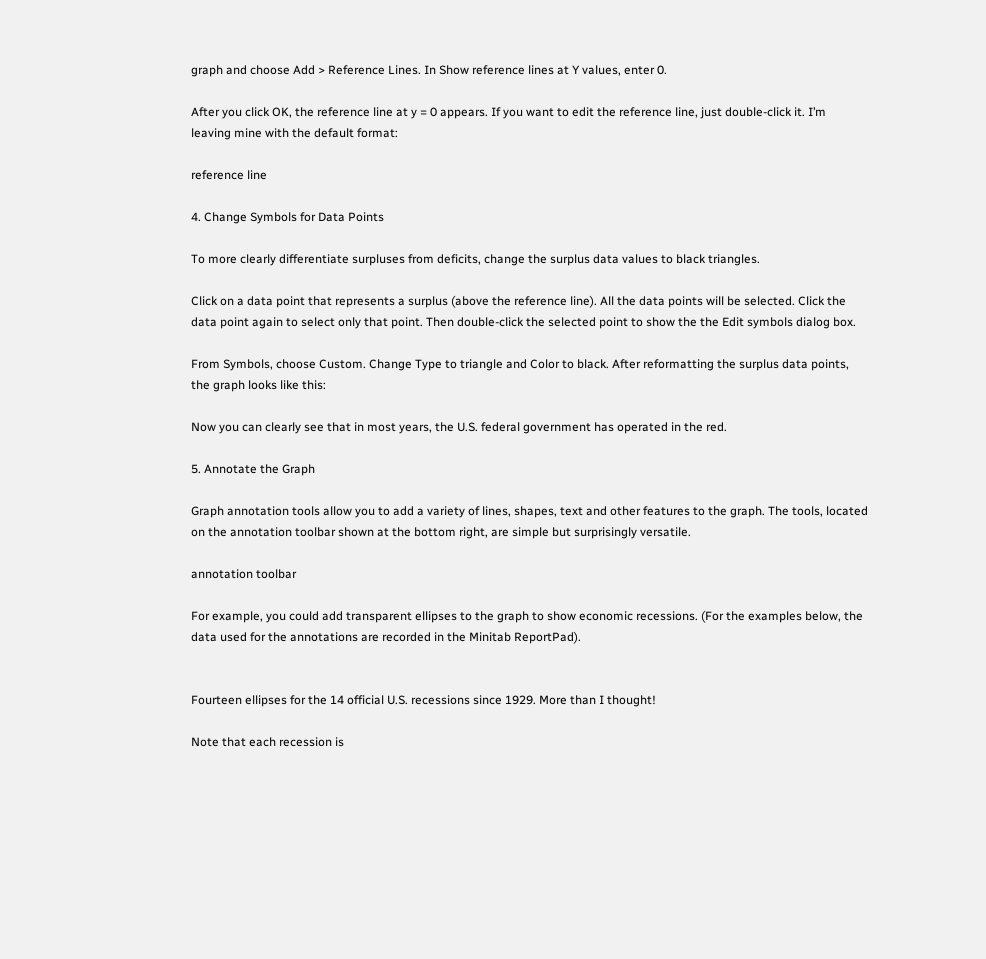graph and choose Add > Reference Lines. In Show reference lines at Y values, enter 0.

After you click OK, the reference line at y = 0 appears. If you want to edit the reference line, just double-click it. I’m leaving mine with the default format:

reference line

4. Change Symbols for Data Points

To more clearly differentiate surpluses from deficits, change the surplus data values to black triangles.

Click on a data point that represents a surplus (above the reference line). All the data points will be selected. Click the data point again to select only that point. Then double-click the selected point to show the the Edit symbols dialog box.

From Symbols, choose Custom. Change Type to triangle and Color to black. After reformatting the surplus data points, the graph looks like this:

Now you can clearly see that in most years, the U.S. federal government has operated in the red.

5. Annotate the Graph

Graph annotation tools allow you to add a variety of lines, shapes, text and other features to the graph. The tools, located on the annotation toolbar shown at the bottom right, are simple but surprisingly versatile.

annotation toolbar

For example, you could add transparent ellipses to the graph to show economic recessions. (For the examples below, the data used for the annotations are recorded in the Minitab ReportPad).


Fourteen ellipses for the 14 official U.S. recessions since 1929. More than I thought!

Note that each recession is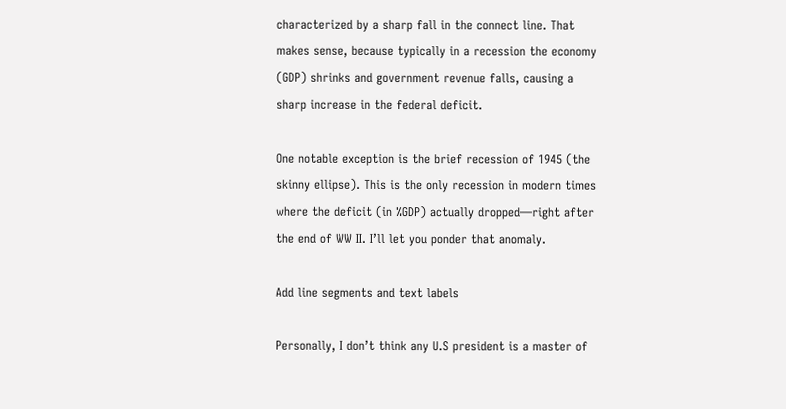characterized by a sharp fall in the connect line. That makes sense, because typically in a recession the economy (GDP) shrinks and government revenue falls, causing a sharp increase in the federal deficit.

One notable exception is the brief recession of 1945 (the skinny ellipse). This is the only recession in modern times where the deficit (in %GDP) actually dropped—right after the end of WW II. I’ll let you ponder that anomaly.

Add line segments and text labels

Personally, I don’t think any U.S president is a master of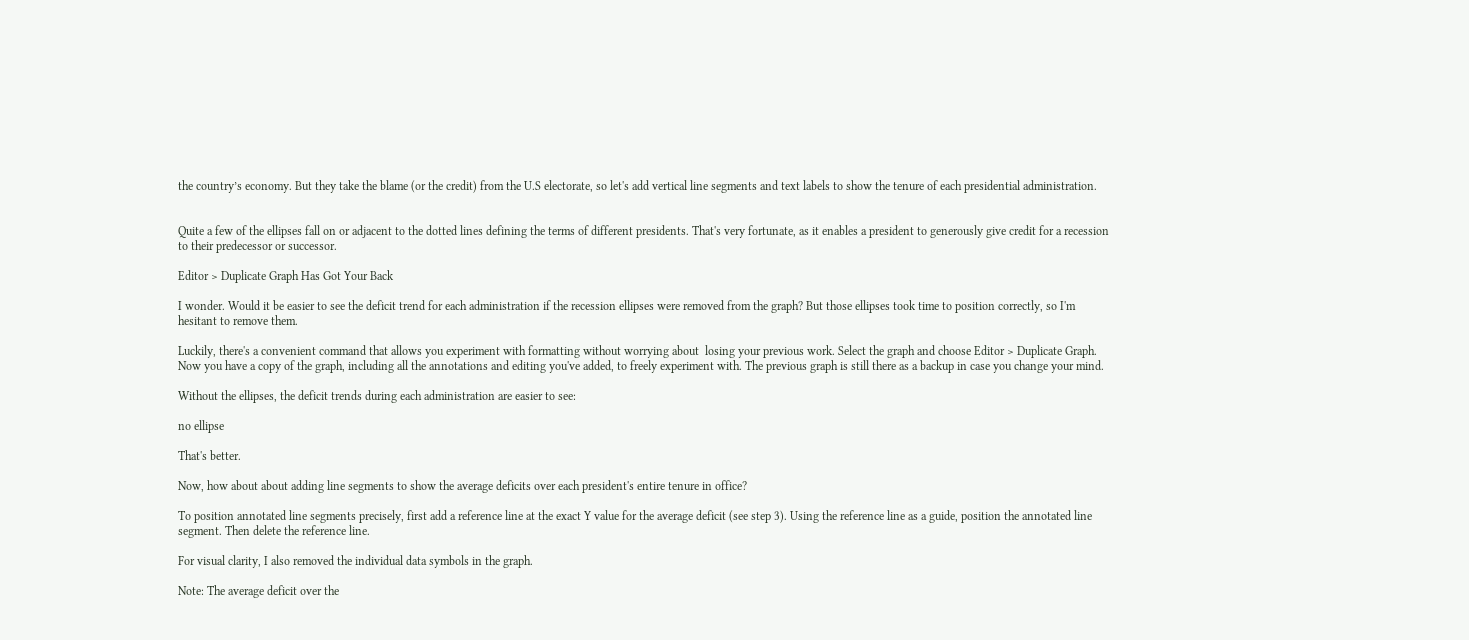the country’s economy. But they take the blame (or the credit) from the U.S electorate, so let's add vertical line segments and text labels to show the tenure of each presidential administration.


Quite a few of the ellipses fall on or adjacent to the dotted lines defining the terms of different presidents. That's very fortunate, as it enables a president to generously give credit for a recession to their predecessor or successor.

Editor > Duplicate Graph Has Got Your Back

I wonder. Would it be easier to see the deficit trend for each administration if the recession ellipses were removed from the graph? But those ellipses took time to position correctly, so I'm hesitant to remove them.

Luckily, there's a convenient command that allows you experiment with formatting without worrying about  losing your previous work. Select the graph and choose Editor > Duplicate Graph. Now you have a copy of the graph, including all the annotations and editing you've added, to freely experiment with. The previous graph is still there as a backup in case you change your mind.

Without the ellipses, the deficit trends during each administration are easier to see:

no ellipse

That's better.

Now, how about about adding line segments to show the average deficits over each president's entire tenure in office?

To position annotated line segments precisely, first add a reference line at the exact Y value for the average deficit (see step 3). Using the reference line as a guide, position the annotated line segment. Then delete the reference line.

For visual clarity, I also removed the individual data symbols in the graph.

Note: The average deficit over the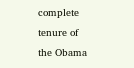complete tenure of the Obama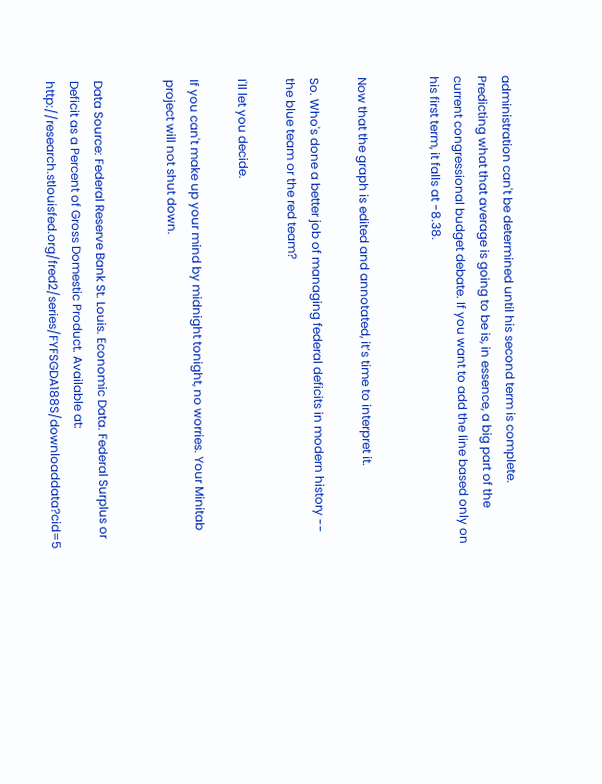administration can't be determined until his second term is complete. Predicting what that average is going to be is, in essence, a big part of the current congressional budget debate. If you want to add the line based only on his first term, it falls at -8.38.


Now that the graph is edited and annotated, it’s time to interpret it.

So. Who's done a better job of managing federal deficits in modern history -- the blue team or the red team?

I'll let you decide.

If you can't make up your mind by midnight tonight, no worries. Your Minitab project will not shut down.


Data Source: Federal Reserve Bank St. Louis. Economic Data. Federal Surplus or Deficit as a Percent of Gross Domestic Product. Available at: http://research.stlouisfed.org/fred2/series/FYFSGDA188S/downloaddata?cid=5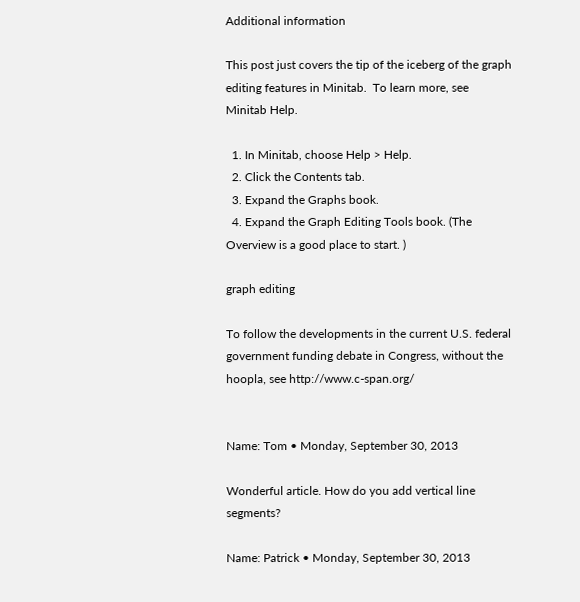Additional information

This post just covers the tip of the iceberg of the graph editing features in Minitab.  To learn more, see Minitab Help.

  1. In Minitab, choose Help > Help.
  2. Click the Contents tab.
  3. Expand the Graphs book.
  4. Expand the Graph Editing Tools book. (The Overview is a good place to start. )

graph editing

To follow the developments in the current U.S. federal government funding debate in Congress, without the hoopla, see http://www.c-span.org/


Name: Tom • Monday, September 30, 2013

Wonderful article. How do you add vertical line segments?

Name: Patrick • Monday, September 30, 2013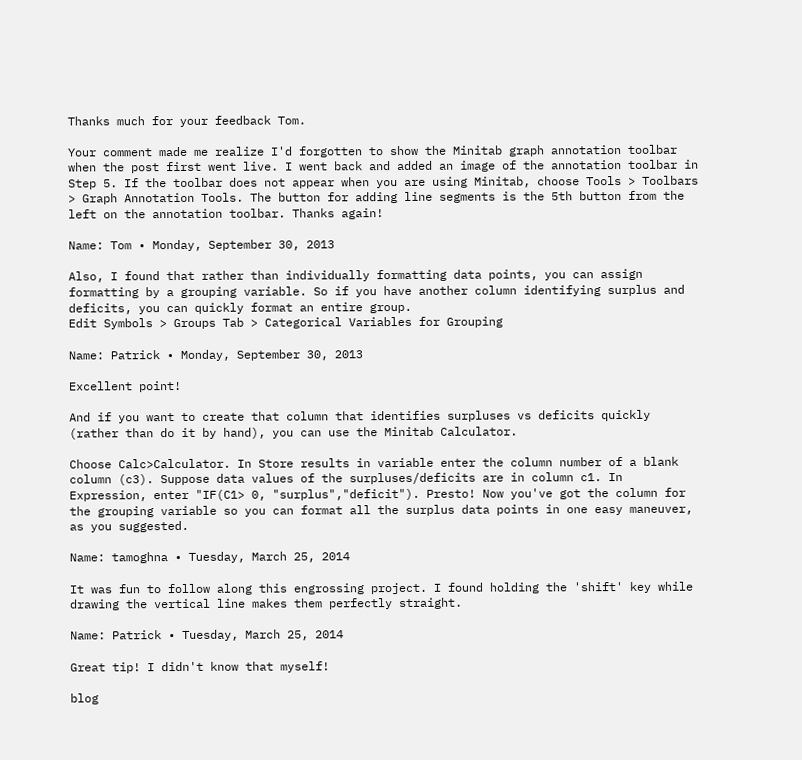Thanks much for your feedback Tom.

Your comment made me realize I'd forgotten to show the Minitab graph annotation toolbar when the post first went live. I went back and added an image of the annotation toolbar in Step 5. If the toolbar does not appear when you are using Minitab, choose Tools > Toolbars > Graph Annotation Tools. The button for adding line segments is the 5th button from the left on the annotation toolbar. Thanks again!

Name: Tom • Monday, September 30, 2013

Also, I found that rather than individually formatting data points, you can assign formatting by a grouping variable. So if you have another column identifying surplus and deficits, you can quickly format an entire group.
Edit Symbols > Groups Tab > Categorical Variables for Grouping

Name: Patrick • Monday, September 30, 2013

Excellent point!

And if you want to create that column that identifies surpluses vs deficits quickly (rather than do it by hand), you can use the Minitab Calculator.

Choose Calc>Calculator. In Store results in variable enter the column number of a blank column (c3). Suppose data values of the surpluses/deficits are in column c1. In Expression, enter "IF(C1> 0, "surplus","deficit"). Presto! Now you've got the column for the grouping variable so you can format all the surplus data points in one easy maneuver, as you suggested.

Name: tamoghna • Tuesday, March 25, 2014

It was fun to follow along this engrossing project. I found holding the 'shift' key while drawing the vertical line makes them perfectly straight.

Name: Patrick • Tuesday, March 25, 2014

Great tip! I didn't know that myself!

blog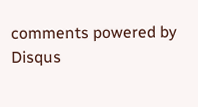comments powered by Disqus